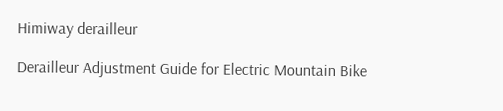Himiway derailleur

Derailleur Adjustment Guide for Electric Mountain Bike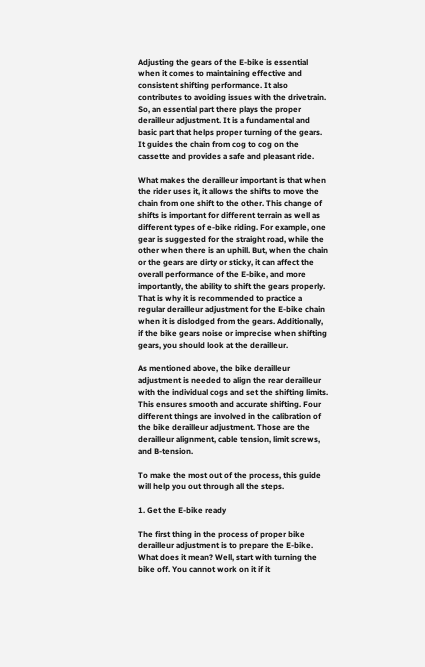Adjusting the gears of the E-bike is essential when it comes to maintaining effective and consistent shifting performance. It also contributes to avoiding issues with the drivetrain. So, an essential part there plays the proper derailleur adjustment. It is a fundamental and basic part that helps proper turning of the gears. It guides the chain from cog to cog on the cassette and provides a safe and pleasant ride.

What makes the derailleur important is that when the rider uses it, it allows the shifts to move the chain from one shift to the other. This change of shifts is important for different terrain as well as different types of e-bike riding. For example, one gear is suggested for the straight road, while the other when there is an uphill. But, when the chain or the gears are dirty or sticky, it can affect the overall performance of the E-bike, and more importantly, the ability to shift the gears properly. That is why it is recommended to practice a regular derailleur adjustment for the E-bike chain when it is dislodged from the gears. Additionally, if the bike gears noise or imprecise when shifting gears, you should look at the derailleur.

As mentioned above, the bike derailleur adjustment is needed to align the rear derailleur with the individual cogs and set the shifting limits. This ensures smooth and accurate shifting. Four different things are involved in the calibration of the bike derailleur adjustment. Those are the derailleur alignment, cable tension, limit screws, and B-tension.

To make the most out of the process, this guide will help you out through all the steps.

1. Get the E-bike ready

The first thing in the process of proper bike derailleur adjustment is to prepare the E-bike. What does it mean? Well, start with turning the bike off. You cannot work on it if it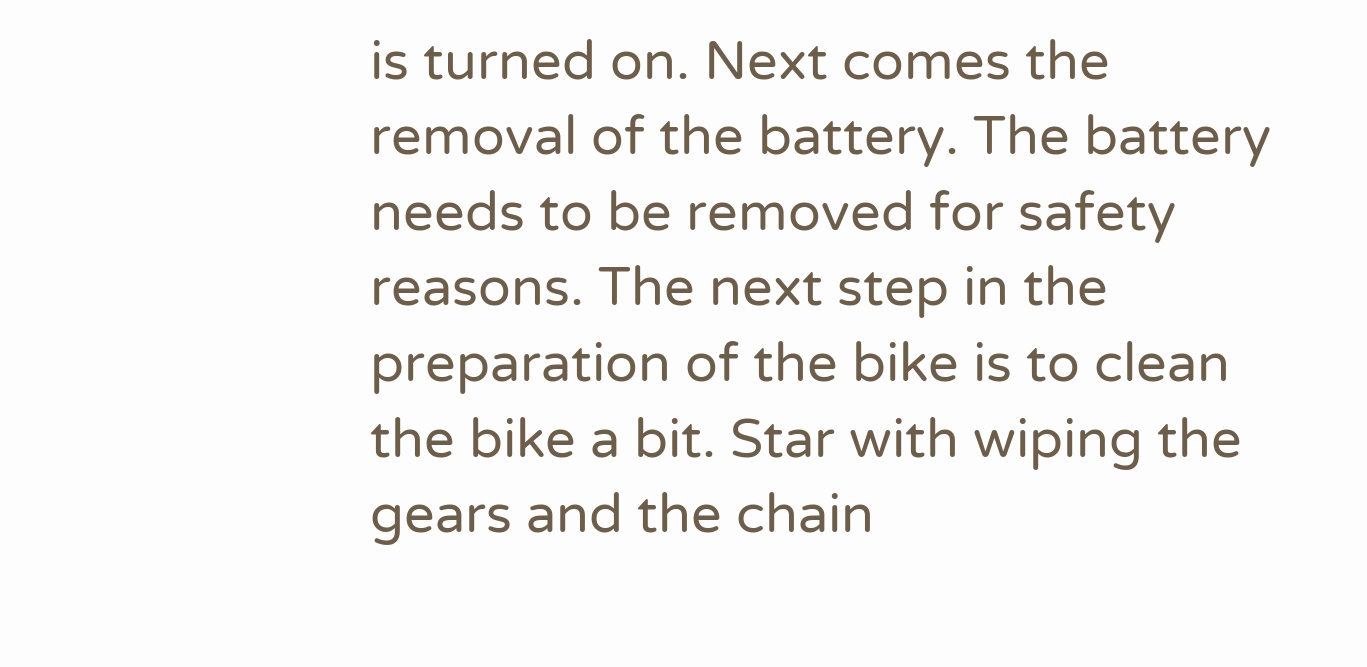is turned on. Next comes the removal of the battery. The battery needs to be removed for safety reasons. The next step in the preparation of the bike is to clean the bike a bit. Star with wiping the gears and the chain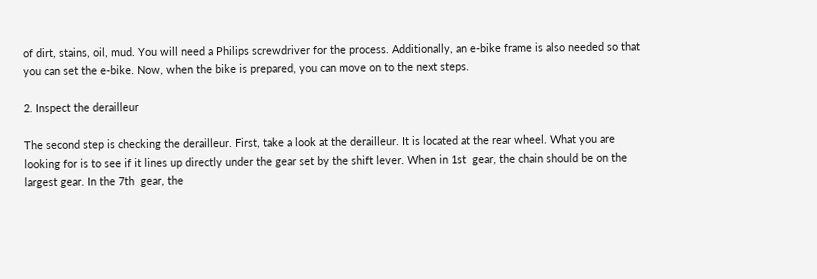of dirt, stains, oil, mud. You will need a Philips screwdriver for the process. Additionally, an e-bike frame is also needed so that you can set the e-bike. Now, when the bike is prepared, you can move on to the next steps.

2. Inspect the derailleur

The second step is checking the derailleur. First, take a look at the derailleur. It is located at the rear wheel. What you are looking for is to see if it lines up directly under the gear set by the shift lever. When in 1st  gear, the chain should be on the largest gear. In the 7th  gear, the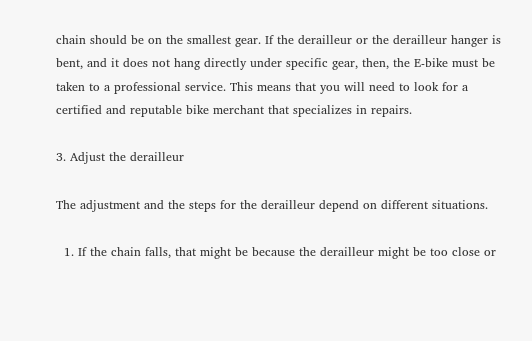chain should be on the smallest gear. If the derailleur or the derailleur hanger is bent, and it does not hang directly under specific gear, then, the E-bike must be taken to a professional service. This means that you will need to look for a certified and reputable bike merchant that specializes in repairs.

3. Adjust the derailleur

The adjustment and the steps for the derailleur depend on different situations.

  1. If the chain falls, that might be because the derailleur might be too close or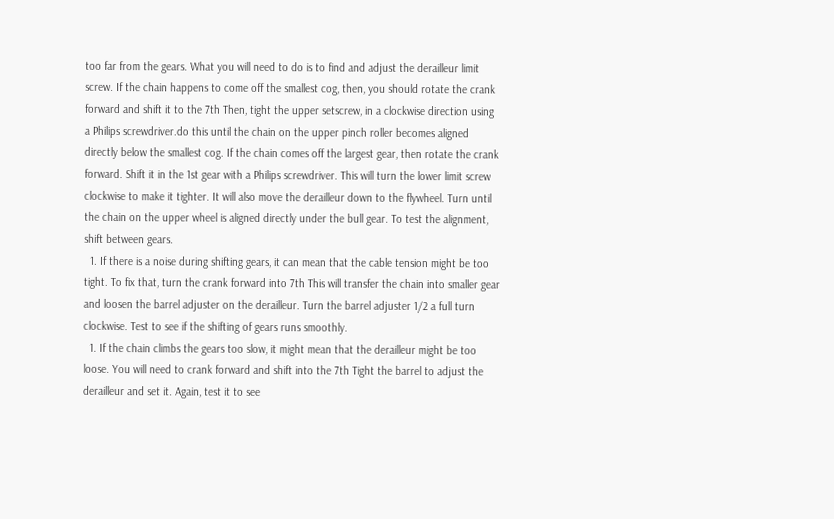too far from the gears. What you will need to do is to find and adjust the derailleur limit screw. If the chain happens to come off the smallest cog, then, you should rotate the crank forward and shift it to the 7th Then, tight the upper setscrew, in a clockwise direction using a Philips screwdriver.do this until the chain on the upper pinch roller becomes aligned directly below the smallest cog. If the chain comes off the largest gear, then rotate the crank forward. Shift it in the 1st gear with a Philips screwdriver. This will turn the lower limit screw clockwise to make it tighter. It will also move the derailleur down to the flywheel. Turn until the chain on the upper wheel is aligned directly under the bull gear. To test the alignment, shift between gears.
  1. If there is a noise during shifting gears, it can mean that the cable tension might be too tight. To fix that, turn the crank forward into 7th This will transfer the chain into smaller gear and loosen the barrel adjuster on the derailleur. Turn the barrel adjuster 1/2 a full turn clockwise. Test to see if the shifting of gears runs smoothly.
  1. If the chain climbs the gears too slow, it might mean that the derailleur might be too loose. You will need to crank forward and shift into the 7th Tight the barrel to adjust the derailleur and set it. Again, test it to see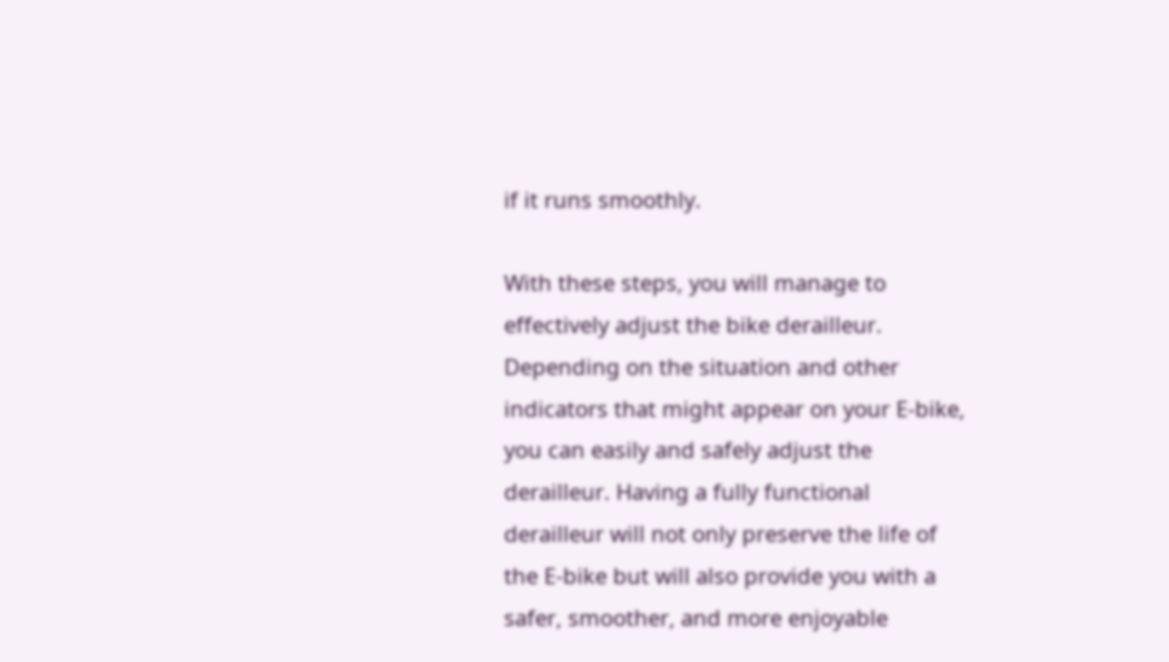if it runs smoothly.

With these steps, you will manage to effectively adjust the bike derailleur. Depending on the situation and other indicators that might appear on your E-bike, you can easily and safely adjust the derailleur. Having a fully functional derailleur will not only preserve the life of the E-bike but will also provide you with a safer, smoother, and more enjoyable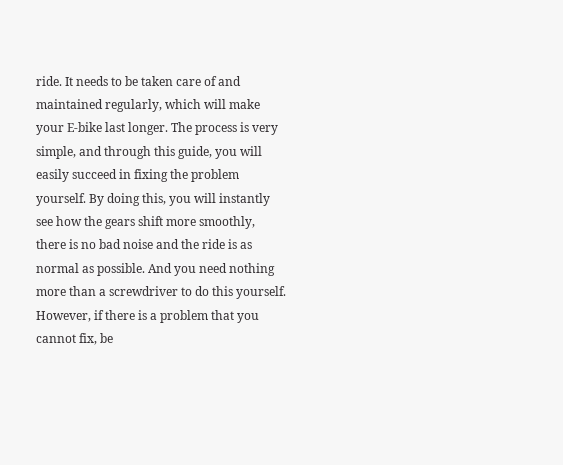ride. It needs to be taken care of and maintained regularly, which will make your E-bike last longer. The process is very simple, and through this guide, you will easily succeed in fixing the problem yourself. By doing this, you will instantly see how the gears shift more smoothly, there is no bad noise and the ride is as normal as possible. And you need nothing more than a screwdriver to do this yourself. However, if there is a problem that you cannot fix, be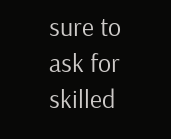sure to ask for skilled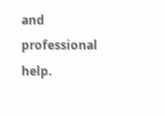and professional help.